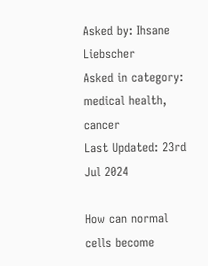Asked by: Ihsane Liebscher
Asked in category: medical health, cancer
Last Updated: 23rd Jul 2024

How can normal cells become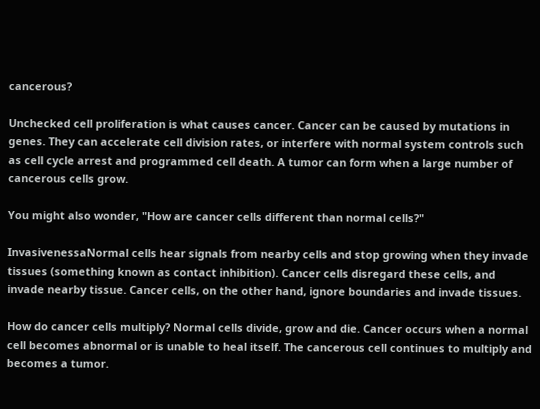cancerous?

Unchecked cell proliferation is what causes cancer. Cancer can be caused by mutations in genes. They can accelerate cell division rates, or interfere with normal system controls such as cell cycle arrest and programmed cell death. A tumor can form when a large number of cancerous cells grow.

You might also wonder, "How are cancer cells different than normal cells?"

InvasivenessaNormal cells hear signals from nearby cells and stop growing when they invade tissues (something known as contact inhibition). Cancer cells disregard these cells, and invade nearby tissue. Cancer cells, on the other hand, ignore boundaries and invade tissues.

How do cancer cells multiply? Normal cells divide, grow and die. Cancer occurs when a normal cell becomes abnormal or is unable to heal itself. The cancerous cell continues to multiply and becomes a tumor.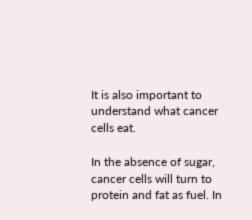It is also important to understand what cancer cells eat.

In the absence of sugar, cancer cells will turn to protein and fat as fuel. In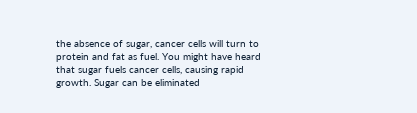the absence of sugar, cancer cells will turn to protein and fat as fuel. You might have heard that sugar fuels cancer cells, causing rapid growth. Sugar can be eliminated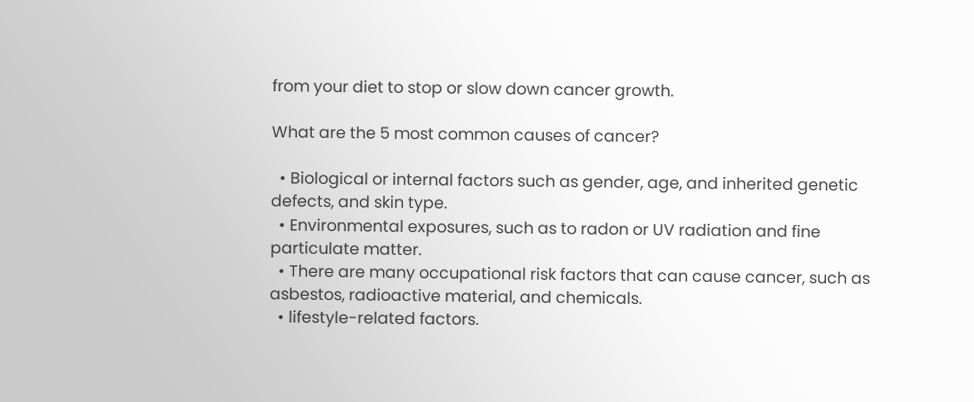from your diet to stop or slow down cancer growth.

What are the 5 most common causes of cancer?

  • Biological or internal factors such as gender, age, and inherited genetic defects, and skin type.
  • Environmental exposures, such as to radon or UV radiation and fine particulate matter.
  • There are many occupational risk factors that can cause cancer, such as asbestos, radioactive material, and chemicals.
  • lifestyle-related factors.